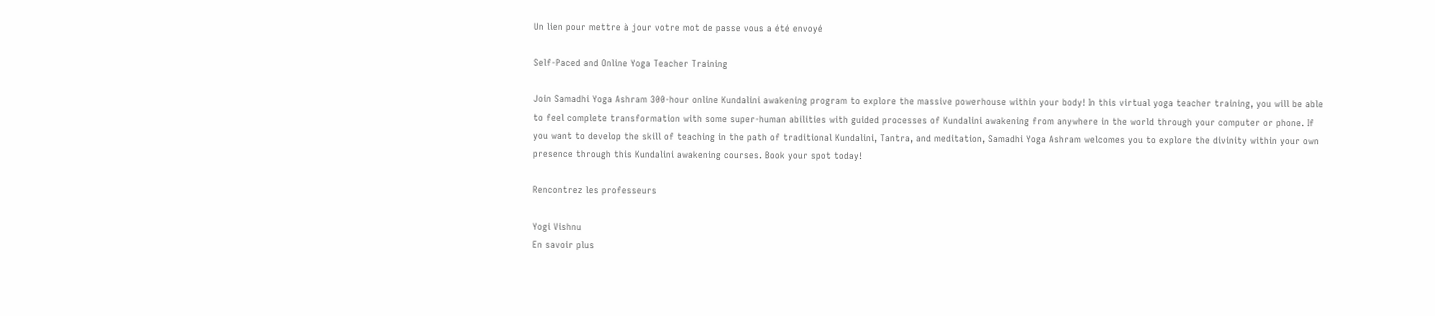Un lien pour mettre à jour votre mot de passe vous a été envoyé

Self-Paced and Online Yoga Teacher Training

Join Samadhi Yoga Ashram 300-hour online Kundalini awakening program to explore the massive powerhouse within your body! In this virtual yoga teacher training, you will be able to feel complete transformation with some super-human abilities with guided processes of Kundalini awakening from anywhere in the world through your computer or phone. If you want to develop the skill of teaching in the path of traditional Kundalini, Tantra, and meditation, Samadhi Yoga Ashram welcomes you to explore the divinity within your own presence through this Kundalini awakening courses. Book your spot today!

Rencontrez les professeurs

Yogi Vishnu
En savoir plus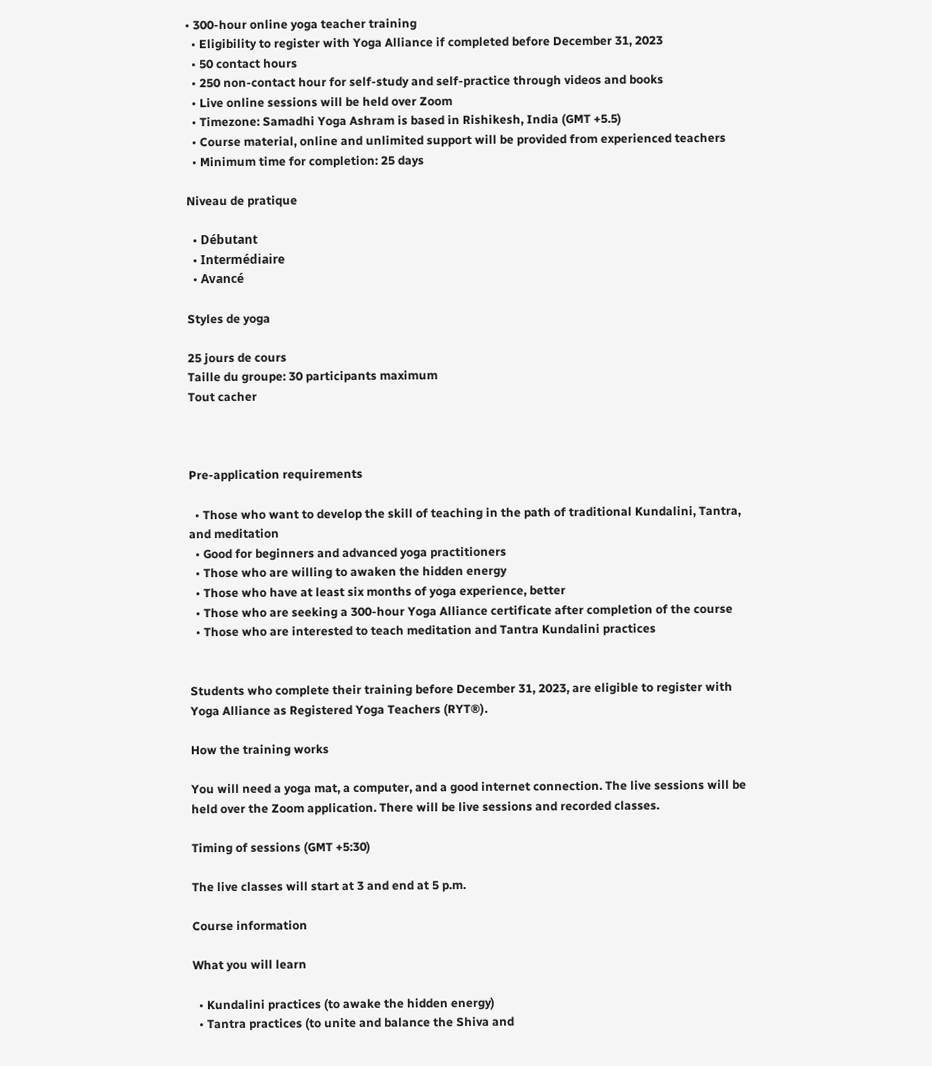• 300-hour online yoga teacher training
  • Eligibility to register with Yoga Alliance if completed before December 31, 2023
  • 50 contact hours
  • 250 non-contact hour for self-study and self-practice through videos and books
  • Live online sessions will be held over Zoom
  • Timezone: Samadhi Yoga Ashram is based in Rishikesh, India (GMT +5.5)
  • Course material, online and unlimited support will be provided from experienced teachers
  • Minimum time for completion: 25 days

Niveau de pratique

  • Débutant
  • Intermédiaire
  • Avancé

Styles de yoga

25 jours de cours
Taille du groupe: 30 participants maximum
Tout cacher



Pre-application requirements

  • Those who want to develop the skill of teaching in the path of traditional Kundalini, Tantra, and meditation
  • Good for beginners and advanced yoga practitioners
  • Those who are willing to awaken the hidden energy
  • Those who have at least six months of yoga experience, better
  • Those who are seeking a 300-hour Yoga Alliance certificate after completion of the course
  • Those who are interested to teach meditation and Tantra Kundalini practices


Students who complete their training before December 31, 2023, are eligible to register with Yoga Alliance as Registered Yoga Teachers (RYT®).

How the training works

You will need a yoga mat, a computer, and a good internet connection. The live sessions will be held over the Zoom application. There will be live sessions and recorded classes.

Timing of sessions (GMT +5:30)

The live classes will start at 3 and end at 5 p.m.

Course information

What you will learn

  • Kundalini practices (to awake the hidden energy)
  • Tantra practices (to unite and balance the Shiva and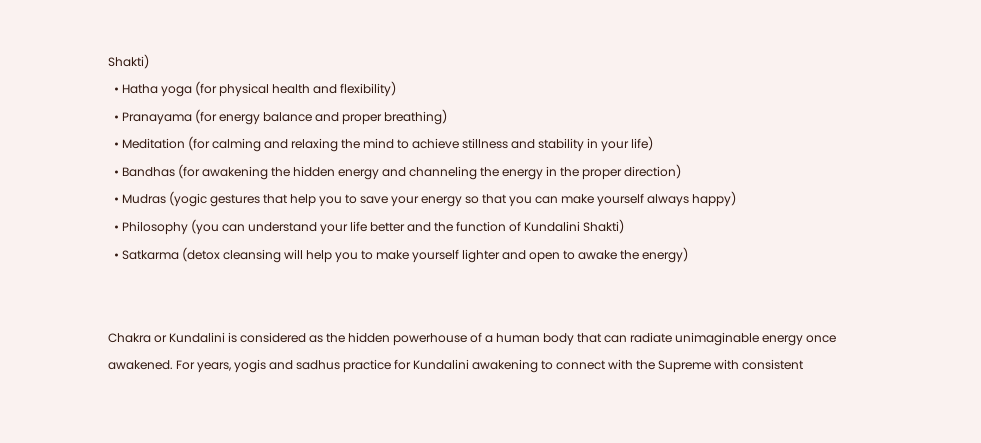Shakti)
  • Hatha yoga (for physical health and flexibility)
  • Pranayama (for energy balance and proper breathing)
  • Meditation (for calming and relaxing the mind to achieve stillness and stability in your life)
  • Bandhas (for awakening the hidden energy and channeling the energy in the proper direction)
  • Mudras (yogic gestures that help you to save your energy so that you can make yourself always happy)
  • Philosophy (you can understand your life better and the function of Kundalini Shakti)
  • Satkarma (detox cleansing will help you to make yourself lighter and open to awake the energy)


Chakra or Kundalini is considered as the hidden powerhouse of a human body that can radiate unimaginable energy once awakened. For years, yogis and sadhus practice for Kundalini awakening to connect with the Supreme with consistent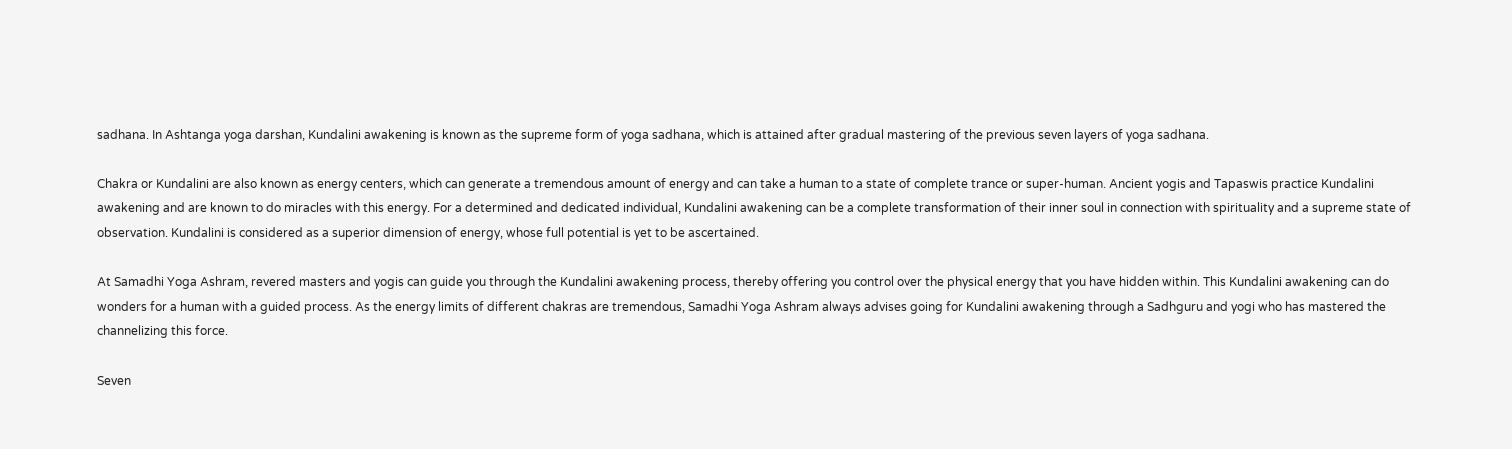sadhana. In Ashtanga yoga darshan, Kundalini awakening is known as the supreme form of yoga sadhana, which is attained after gradual mastering of the previous seven layers of yoga sadhana.

Chakra or Kundalini are also known as energy centers, which can generate a tremendous amount of energy and can take a human to a state of complete trance or super-human. Ancient yogis and Tapaswis practice Kundalini awakening and are known to do miracles with this energy. For a determined and dedicated individual, Kundalini awakening can be a complete transformation of their inner soul in connection with spirituality and a supreme state of observation. Kundalini is considered as a superior dimension of energy, whose full potential is yet to be ascertained.

At Samadhi Yoga Ashram, revered masters and yogis can guide you through the Kundalini awakening process, thereby offering you control over the physical energy that you have hidden within. This Kundalini awakening can do wonders for a human with a guided process. As the energy limits of different chakras are tremendous, Samadhi Yoga Ashram always advises going for Kundalini awakening through a Sadhguru and yogi who has mastered the channelizing this force.

Seven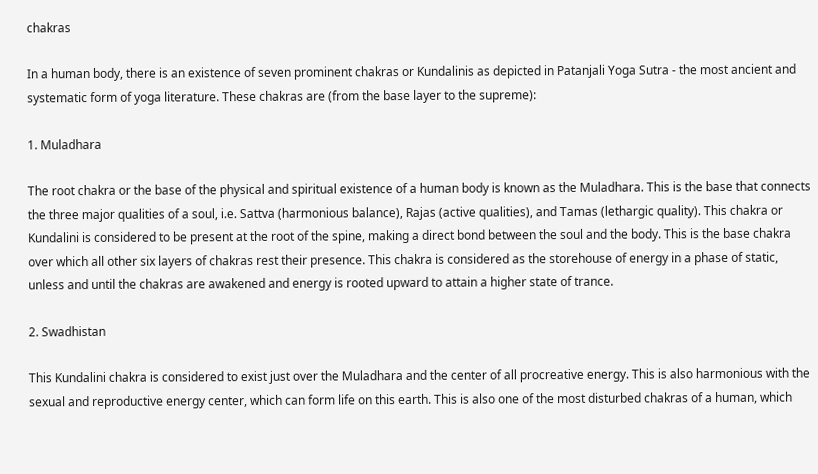chakras

In a human body, there is an existence of seven prominent chakras or Kundalinis as depicted in Patanjali Yoga Sutra - the most ancient and systematic form of yoga literature. These chakras are (from the base layer to the supreme):

1. Muladhara

The root chakra or the base of the physical and spiritual existence of a human body is known as the Muladhara. This is the base that connects the three major qualities of a soul, i.e. Sattva (harmonious balance), Rajas (active qualities), and Tamas (lethargic quality). This chakra or Kundalini is considered to be present at the root of the spine, making a direct bond between the soul and the body. This is the base chakra over which all other six layers of chakras rest their presence. This chakra is considered as the storehouse of energy in a phase of static, unless and until the chakras are awakened and energy is rooted upward to attain a higher state of trance.

2. Swadhistan

This Kundalini chakra is considered to exist just over the Muladhara and the center of all procreative energy. This is also harmonious with the sexual and reproductive energy center, which can form life on this earth. This is also one of the most disturbed chakras of a human, which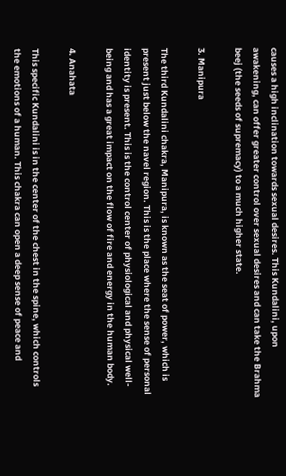causes a high inclination towards sexual desires. This Kundalini, upon awakening, can offer greater control over sexual desires and can take the Brahma beej (the seeds of supremacy) to a much higher state.

3. Manipura

The third Kundalini chakra, Manipura, is known as the seat of power, which is present just below the navel region. This is the place where the sense of personal identity is present. This is the control center of physiological and physical well-being and has a great impact on the flow of fire and energy in the human body.

4. Anahata

This specific Kundalini is in the center of the chest in the spine, which controls the emotions of a human. This chakra can open a deep sense of peace and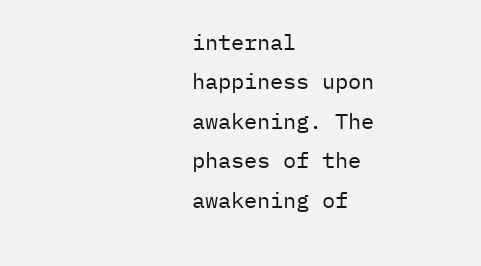internal happiness upon awakening. The phases of the awakening of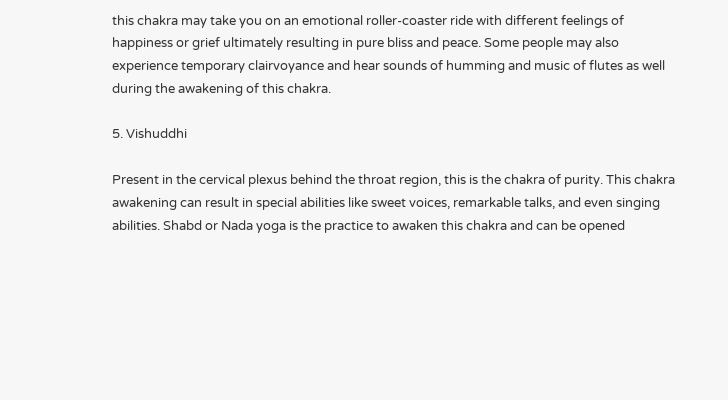this chakra may take you on an emotional roller-coaster ride with different feelings of happiness or grief ultimately resulting in pure bliss and peace. Some people may also experience temporary clairvoyance and hear sounds of humming and music of flutes as well during the awakening of this chakra.

5. Vishuddhi

Present in the cervical plexus behind the throat region, this is the chakra of purity. This chakra awakening can result in special abilities like sweet voices, remarkable talks, and even singing abilities. Shabd or Nada yoga is the practice to awaken this chakra and can be opened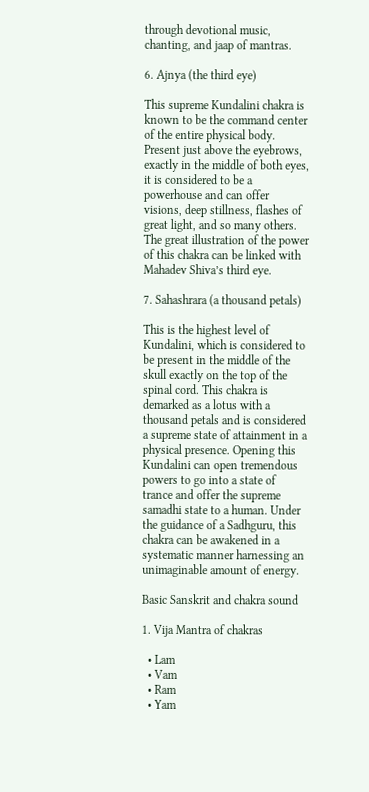through devotional music, chanting, and jaap of mantras.

6. Ajnya (the third eye)

This supreme Kundalini chakra is known to be the command center of the entire physical body. Present just above the eyebrows, exactly in the middle of both eyes, it is considered to be a powerhouse and can offer visions, deep stillness, flashes of great light, and so many others. The great illustration of the power of this chakra can be linked with Mahadev Shiva’s third eye.

7. Sahashrara (a thousand petals)

This is the highest level of Kundalini, which is considered to be present in the middle of the skull exactly on the top of the spinal cord. This chakra is demarked as a lotus with a thousand petals and is considered a supreme state of attainment in a physical presence. Opening this Kundalini can open tremendous powers to go into a state of trance and offer the supreme samadhi state to a human. Under the guidance of a Sadhguru, this chakra can be awakened in a systematic manner harnessing an unimaginable amount of energy.

Basic Sanskrit and chakra sound

1. Vija Mantra of chakras

  • Lam
  • Vam
  • Ram
  • Yam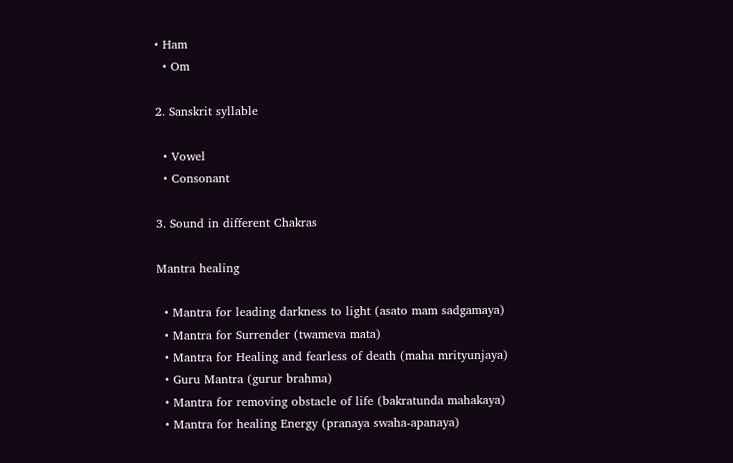• Ham
  • Om

2. Sanskrit syllable

  • Vowel
  • Consonant

3. Sound in different Chakras

Mantra healing

  • Mantra for leading darkness to light (asato mam sadgamaya)
  • Mantra for Surrender (twameva mata)
  • Mantra for Healing and fearless of death (maha mrityunjaya)
  • Guru Mantra (gurur brahma)
  • Mantra for removing obstacle of life (bakratunda mahakaya)
  • Mantra for healing Energy (pranaya swaha-apanaya)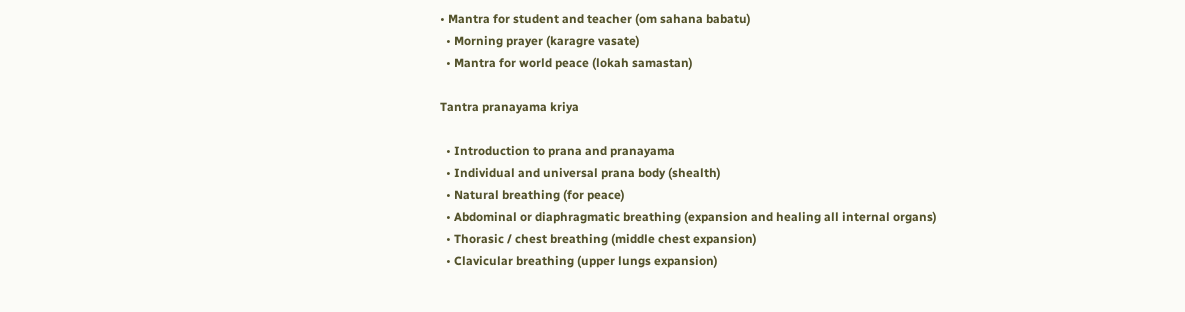• Mantra for student and teacher (om sahana babatu)
  • Morning prayer (karagre vasate)
  • Mantra for world peace (lokah samastan)

Tantra pranayama kriya

  • Introduction to prana and pranayama
  • Individual and universal prana body (shealth)
  • Natural breathing (for peace)
  • Abdominal or diaphragmatic breathing (expansion and healing all internal organs)
  • Thorasic / chest breathing (middle chest expansion)
  • Clavicular breathing (upper lungs expansion)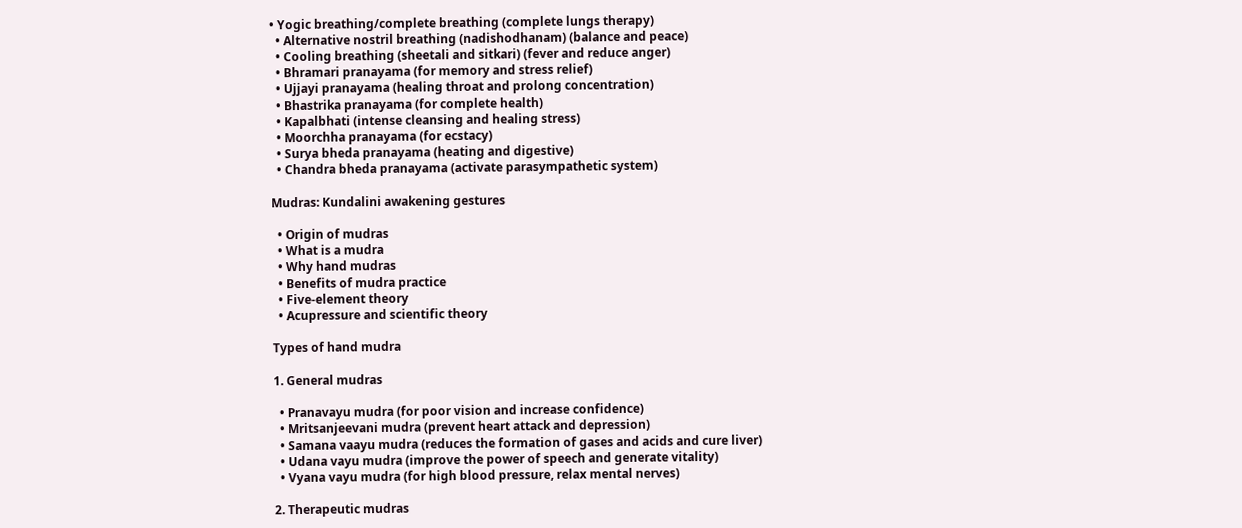• Yogic breathing/complete breathing (complete lungs therapy)
  • Alternative nostril breathing (nadishodhanam) (balance and peace)
  • Cooling breathing (sheetali and sitkari) (fever and reduce anger)
  • Bhramari pranayama (for memory and stress relief)
  • Ujjayi pranayama (healing throat and prolong concentration)
  • Bhastrika pranayama (for complete health)
  • Kapalbhati (intense cleansing and healing stress)
  • Moorchha pranayama (for ecstacy)
  • Surya bheda pranayama (heating and digestive)
  • Chandra bheda pranayama (activate parasympathetic system)

Mudras: Kundalini awakening gestures

  • Origin of mudras
  • What is a mudra
  • Why hand mudras
  • Benefits of mudra practice
  • Five-element theory
  • Acupressure and scientific theory

Types of hand mudra

1. General mudras

  • Pranavayu mudra (for poor vision and increase confidence)
  • Mritsanjeevani mudra (prevent heart attack and depression)
  • Samana vaayu mudra (reduces the formation of gases and acids and cure liver)
  • Udana vayu mudra (improve the power of speech and generate vitality)
  • Vyana vayu mudra (for high blood pressure, relax mental nerves)

2. Therapeutic mudras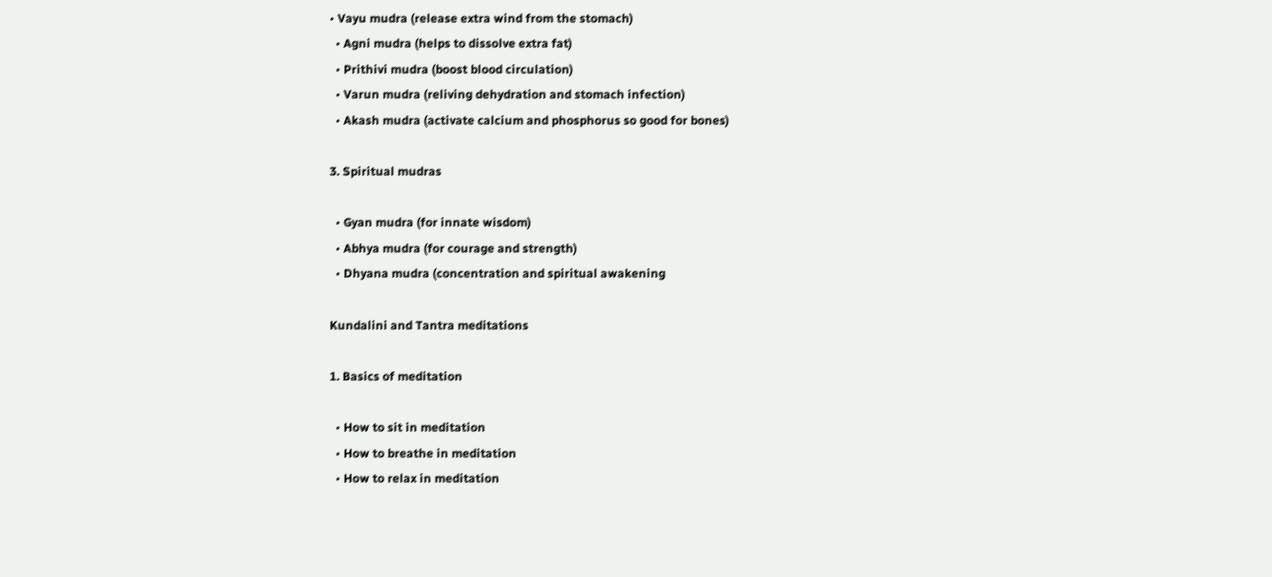• Vayu mudra (release extra wind from the stomach)
  • Agni mudra (helps to dissolve extra fat)
  • Prithivi mudra (boost blood circulation)
  • Varun mudra (reliving dehydration and stomach infection)
  • Akash mudra (activate calcium and phosphorus so good for bones)

3. Spiritual mudras

  • Gyan mudra (for innate wisdom)
  • Abhya mudra (for courage and strength)
  • Dhyana mudra (concentration and spiritual awakening

Kundalini and Tantra meditations

1. Basics of meditation

  • How to sit in meditation
  • How to breathe in meditation
  • How to relax in meditation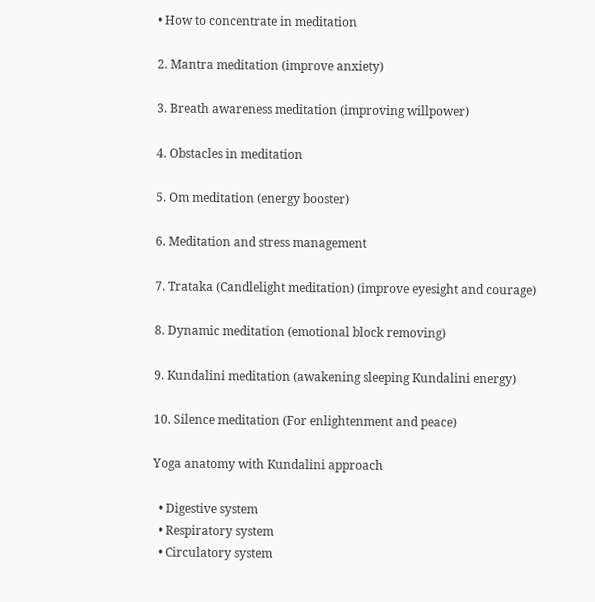• How to concentrate in meditation

2. Mantra meditation (improve anxiety)

3. Breath awareness meditation (improving willpower)

4. Obstacles in meditation

5. Om meditation (energy booster)

6. Meditation and stress management

7. Trataka (Candlelight meditation) (improve eyesight and courage)

8. Dynamic meditation (emotional block removing)

9. Kundalini meditation (awakening sleeping Kundalini energy)

10. Silence meditation (For enlightenment and peace)

Yoga anatomy with Kundalini approach

  • Digestive system
  • Respiratory system
  • Circulatory system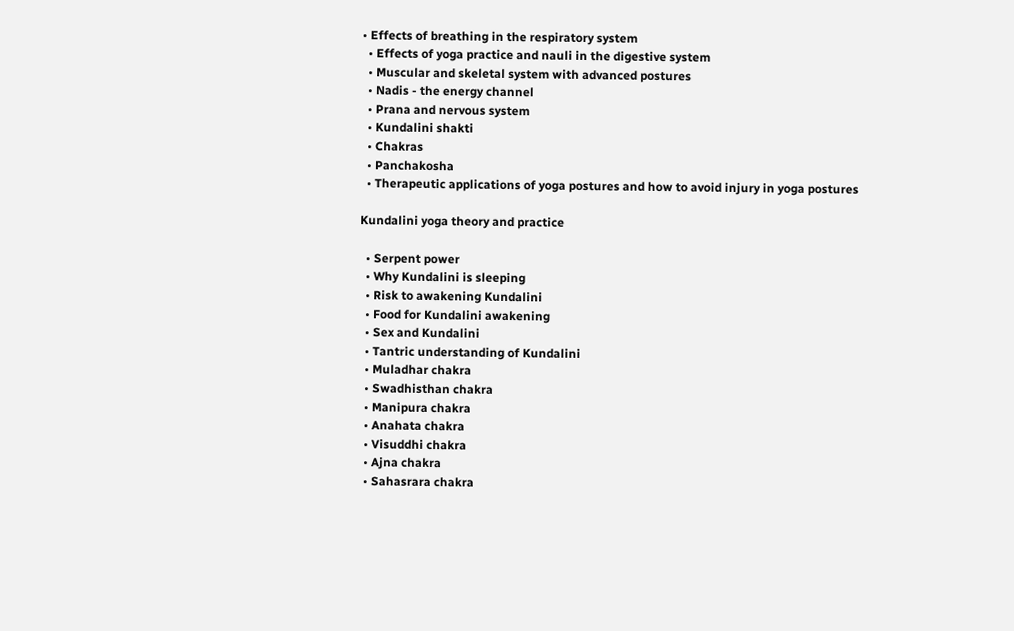• Effects of breathing in the respiratory system
  • Effects of yoga practice and nauli in the digestive system
  • Muscular and skeletal system with advanced postures
  • Nadis - the energy channel
  • Prana and nervous system
  • Kundalini shakti
  • Chakras
  • Panchakosha
  • Therapeutic applications of yoga postures and how to avoid injury in yoga postures

Kundalini yoga theory and practice

  • Serpent power
  • Why Kundalini is sleeping
  • Risk to awakening Kundalini
  • Food for Kundalini awakening
  • Sex and Kundalini
  • Tantric understanding of Kundalini
  • Muladhar chakra
  • Swadhisthan chakra
  • Manipura chakra
  • Anahata chakra
  • Visuddhi chakra
  • Ajna chakra
  • Sahasrara chakra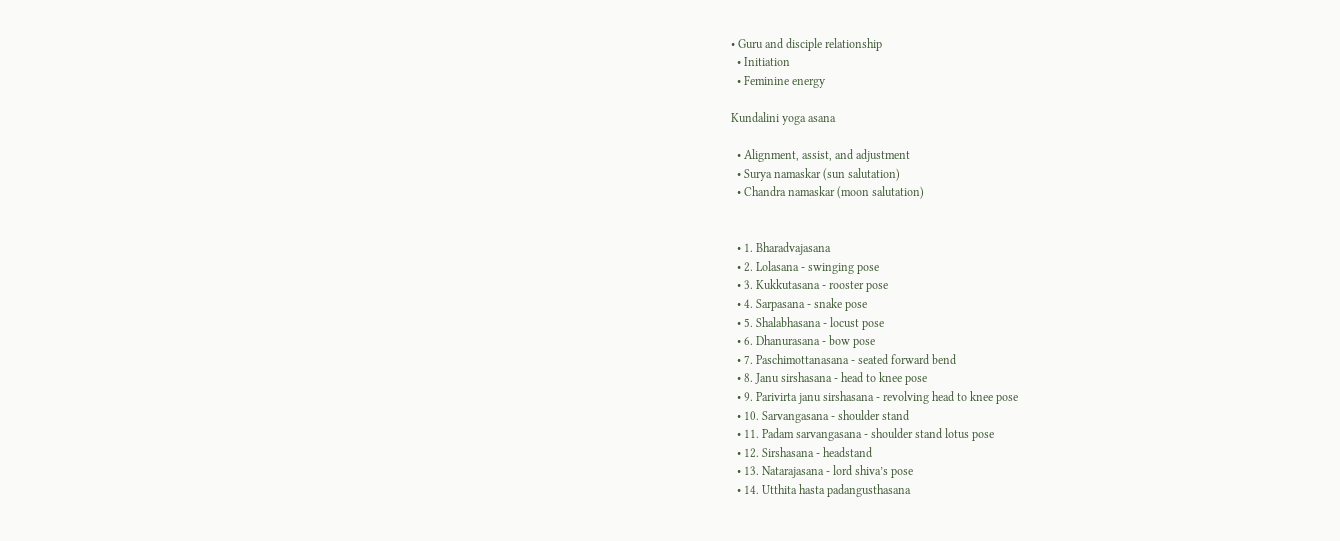• Guru and disciple relationship
  • Initiation
  • Feminine energy

Kundalini yoga asana

  • Alignment, assist, and adjustment
  • Surya namaskar (sun salutation)
  • Chandra namaskar (moon salutation)


  • 1. Bharadvajasana
  • 2. Lolasana - swinging pose
  • 3. Kukkutasana - rooster pose
  • 4. Sarpasana - snake pose
  • 5. Shalabhasana - locust pose
  • 6. Dhanurasana - bow pose
  • 7. Paschimottanasana - seated forward bend
  • 8. Janu sirshasana - head to knee pose
  • 9. Parivirta janu sirshasana - revolving head to knee pose
  • 10. Sarvangasana - shoulder stand
  • 11. Padam sarvangasana - shoulder stand lotus pose
  • 12. Sirshasana - headstand
  • 13. Natarajasana - lord shiva’s pose
  • 14. Utthita hasta padangusthasana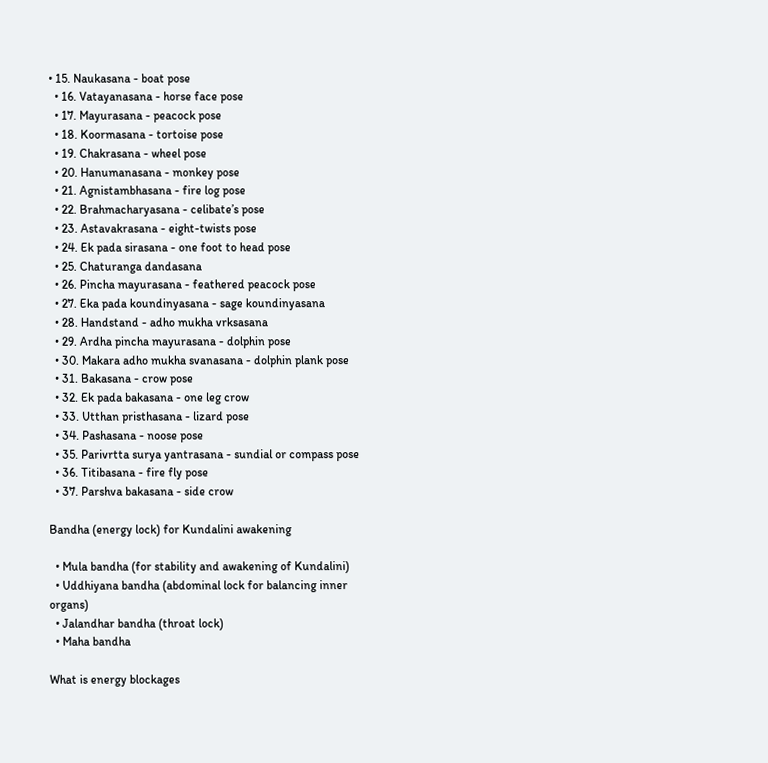• 15. Naukasana - boat pose
  • 16. Vatayanasana - horse face pose
  • 17. Mayurasana - peacock pose
  • 18. Koormasana - tortoise pose
  • 19. Chakrasana - wheel pose
  • 20. Hanumanasana - monkey pose
  • 21. Agnistambhasana - fire log pose
  • 22. Brahmacharyasana - celibate’s pose
  • 23. Astavakrasana - eight-twists pose
  • 24. Ek pada sirasana - one foot to head pose
  • 25. Chaturanga dandasana
  • 26. Pincha mayurasana - feathered peacock pose
  • 27. Eka pada koundinyasana - sage koundinyasana
  • 28. Handstand - adho mukha vrksasana
  • 29. Ardha pincha mayurasana - dolphin pose
  • 30. Makara adho mukha svanasana - dolphin plank pose
  • 31. Bakasana - crow pose
  • 32. Ek pada bakasana - one leg crow
  • 33. Utthan pristhasana - lizard pose
  • 34. Pashasana - noose pose
  • 35. Parivrtta surya yantrasana - sundial or compass pose
  • 36. Titibasana - fire fly pose
  • 37. Parshva bakasana - side crow

Bandha (energy lock) for Kundalini awakening

  • Mula bandha (for stability and awakening of Kundalini)
  • Uddhiyana bandha (abdominal lock for balancing inner organs)
  • Jalandhar bandha (throat lock)
  • Maha bandha

What is energy blockages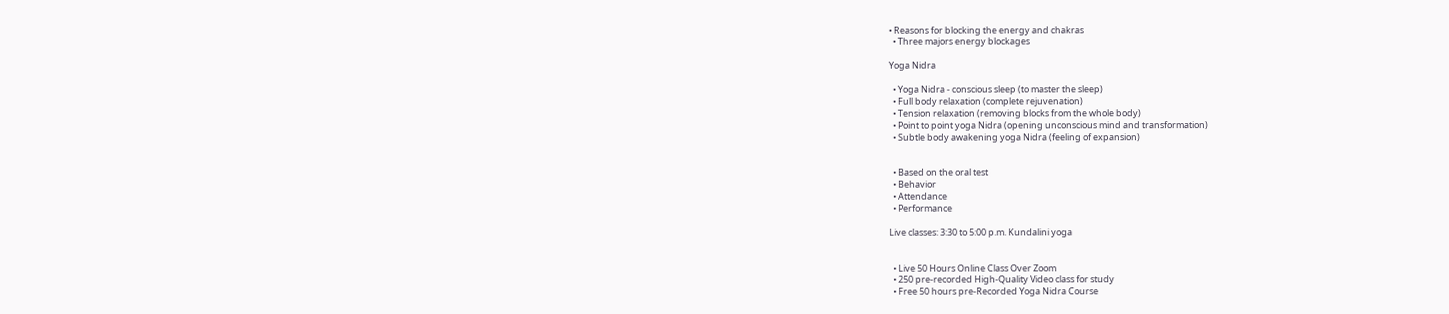• Reasons for blocking the energy and chakras
  • Three majors energy blockages

Yoga Nidra

  • Yoga Nidra - conscious sleep (to master the sleep)
  • Full body relaxation (complete rejuvenation)
  • Tension relaxation (removing blocks from the whole body)
  • Point to point yoga Nidra (opening unconscious mind and transformation)
  • Subtle body awakening yoga Nidra (feeling of expansion)


  • Based on the oral test
  • Behavior
  • Attendance
  • Performance

Live classes: 3:30 to 5:00 p.m. Kundalini yoga


  • Live 50 Hours Online Class Over Zoom
  • 250 pre-recorded High-Quality Video class for study
  • Free 50 hours pre-Recorded Yoga Nidra Course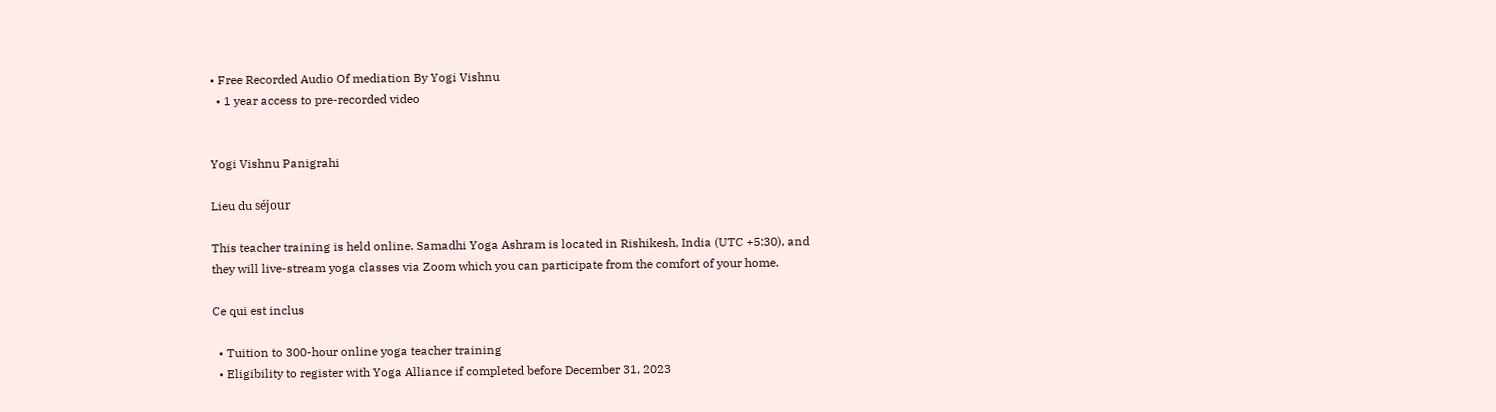• Free Recorded Audio Of mediation By Yogi Vishnu
  • 1 year access to pre-recorded video


Yogi Vishnu Panigrahi

Lieu du séjour

This teacher training is held online. Samadhi Yoga Ashram is located in Rishikesh, India (UTC +5:30), and they will live-stream yoga classes via Zoom which you can participate from the comfort of your home.

Ce qui est inclus

  • Tuition to 300-hour online yoga teacher training
  • Eligibility to register with Yoga Alliance if completed before December 31, 2023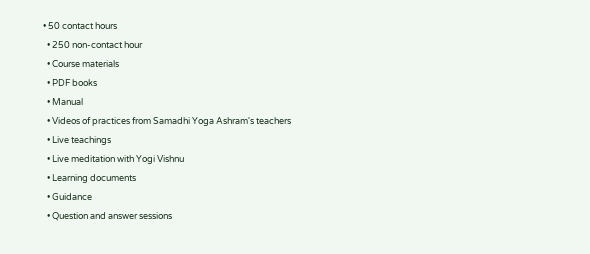• 50 contact hours
  • 250 non-contact hour
  • Course materials
  • PDF books
  • Manual
  • Videos of practices from Samadhi Yoga Ashram's teachers
  • Live teachings
  • Live meditation with Yogi Vishnu
  • Learning documents
  • Guidance
  • Question and answer sessions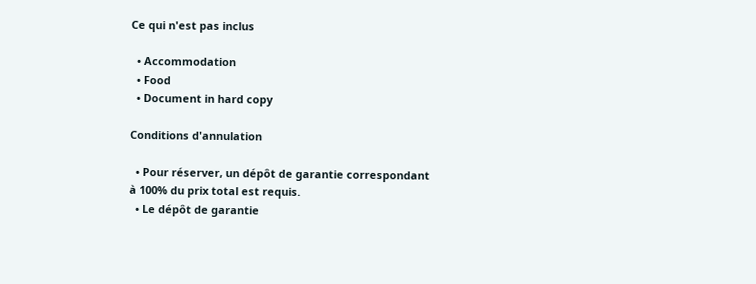Ce qui n'est pas inclus

  • Accommodation
  • Food
  • Document in hard copy

Conditions d'annulation

  • Pour réserver, un dépôt de garantie correspondant à 100% du prix total est requis.
  • Le dépôt de garantie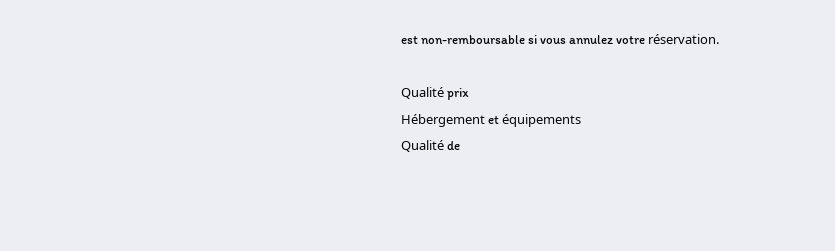est non-remboursable si vous annulez votre réservation.

Qualité prix
Hébergement et équipements
Qualité de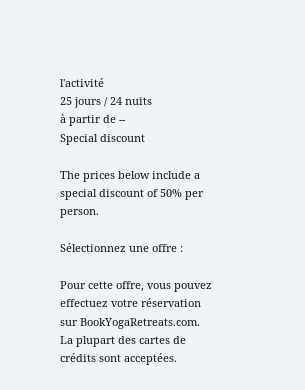l'activité
25 jours / 24 nuits
à partir de --
Special discount

The prices below include a special discount of 50% per person.

Sélectionnez une offre :

Pour cette offre, vous pouvez effectuez votre réservation sur BookYogaRetreats.com. La plupart des cartes de crédits sont acceptées.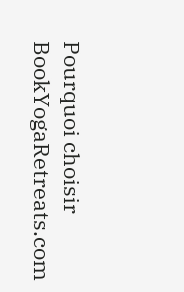Pourquoi choisir BookYogaRetreats.com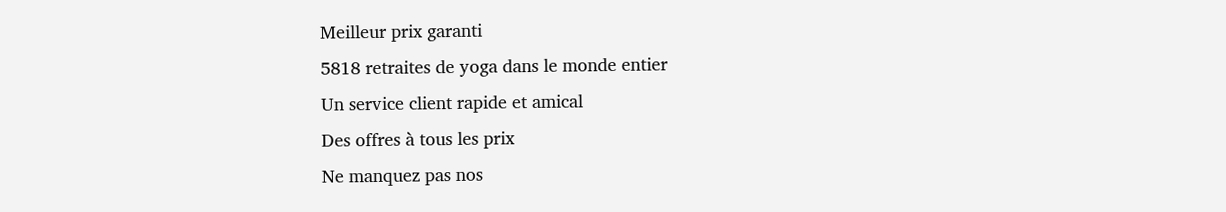Meilleur prix garanti
5818 retraites de yoga dans le monde entier
Un service client rapide et amical
Des offres à tous les prix
Ne manquez pas nos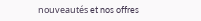nouveautés et nos offres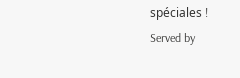spéciales !
Served by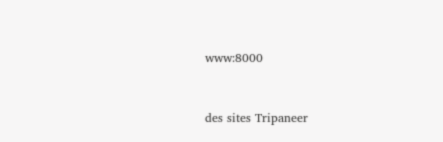www:8000


des sites Tripaneer